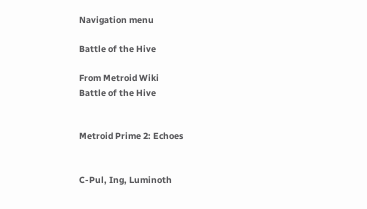Navigation menu

Battle of the Hive

From Metroid Wiki
Battle of the Hive


Metroid Prime 2: Echoes


C-Pul, Ing, Luminoth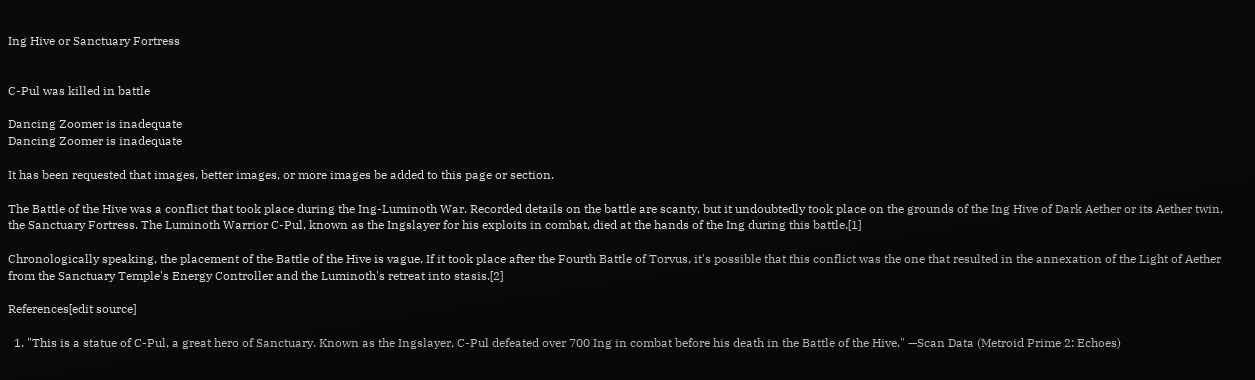Ing Hive or Sanctuary Fortress


C-Pul was killed in battle

Dancing Zoomer is inadequate
Dancing Zoomer is inadequate

It has been requested that images, better images, or more images be added to this page or section.

The Battle of the Hive was a conflict that took place during the Ing-Luminoth War. Recorded details on the battle are scanty, but it undoubtedly took place on the grounds of the Ing Hive of Dark Aether or its Aether twin, the Sanctuary Fortress. The Luminoth Warrior C-Pul, known as the Ingslayer for his exploits in combat, died at the hands of the Ing during this battle.[1]

Chronologically speaking, the placement of the Battle of the Hive is vague. If it took place after the Fourth Battle of Torvus, it's possible that this conflict was the one that resulted in the annexation of the Light of Aether from the Sanctuary Temple's Energy Controller and the Luminoth's retreat into stasis.[2]

References[edit source]

  1. "This is a statue of C-Pul, a great hero of Sanctuary. Known as the Ingslayer, C-Pul defeated over 700 Ing in combat before his death in the Battle of the Hive." —Scan Data (Metroid Prime 2: Echoes)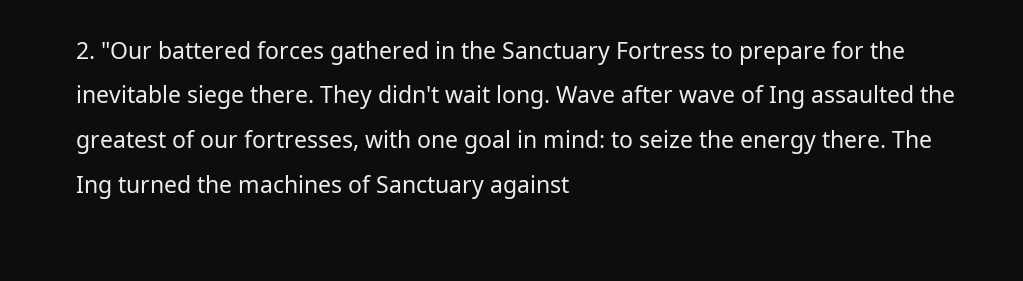2. "Our battered forces gathered in the Sanctuary Fortress to prepare for the inevitable siege there. They didn't wait long. Wave after wave of Ing assaulted the greatest of our fortresses, with one goal in mind: to seize the energy there. The Ing turned the machines of Sanctuary against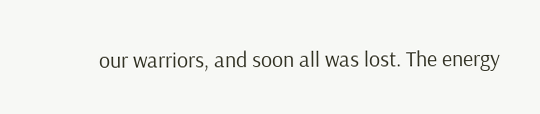our warriors, and soon all was lost. The energy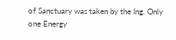of Sanctuary was taken by the Ing. Only one Energy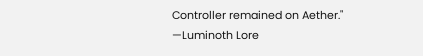Controller remained on Aether." —Luminoth Lore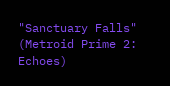"Sanctuary Falls" (Metroid Prime 2: Echoes)